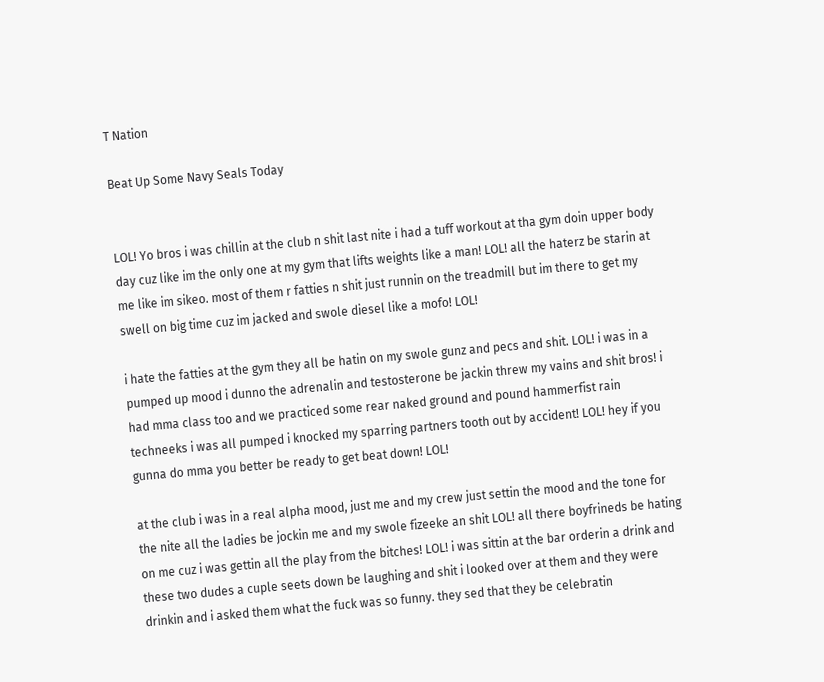T Nation

Beat Up Some Navy Seals Today


LOL! Yo bros i was chillin at the club n shit last nite i had a tuff workout at tha gym doin upper body day cuz like im the only one at my gym that lifts weights like a man! LOL! all the haterz be starin at me like im sikeo. most of them r fatties n shit just runnin on the treadmill but im there to get my swell on big time cuz im jacked and swole diesel like a mofo! LOL!

i hate the fatties at the gym they all be hatin on my swole gunz and pecs and shit. LOL! i was in a pumped up mood i dunno the adrenalin and testosterone be jackin threw my vains and shit bros! i had mma class too and we practiced some rear naked ground and pound hammerfist rain techneeks i was all pumped i knocked my sparring partners tooth out by accident! LOL! hey if you gunna do mma you better be ready to get beat down! LOL!

at the club i was in a real alpha mood, just me and my crew just settin the mood and the tone for the nite all the ladies be jockin me and my swole fizeeke an shit LOL! all there boyfrineds be hating on me cuz i was gettin all the play from the bitches! LOL! i was sittin at the bar orderin a drink and these two dudes a cuple seets down be laughing and shit i looked over at them and they were drinkin and i asked them what the fuck was so funny. they sed that they be celebratin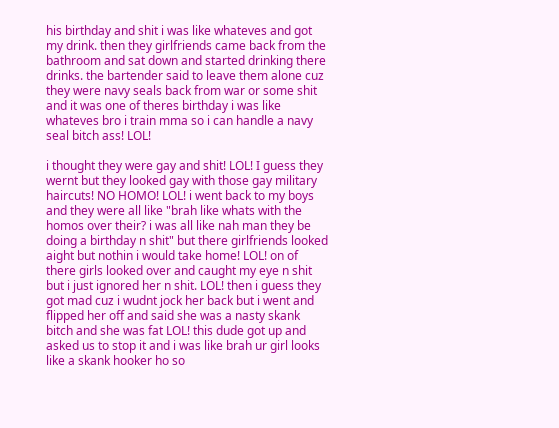his birthday and shit i was like whateves and got my drink. then they girlfriends came back from the bathroom and sat down and started drinking there drinks. the bartender said to leave them alone cuz they were navy seals back from war or some shit and it was one of theres birthday i was like whateves bro i train mma so i can handle a navy seal bitch ass! LOL!

i thought they were gay and shit! LOL! I guess they wernt but they looked gay with those gay military haircuts! NO HOMO! LOL! i went back to my boys and they were all like "brah like whats with the homos over their? i was all like nah man they be doing a birthday n shit" but there girlfriends looked aight but nothin i would take home! LOL! on of there girls looked over and caught my eye n shit but i just ignored her n shit. LOL! then i guess they got mad cuz i wudnt jock her back but i went and flipped her off and said she was a nasty skank bitch and she was fat LOL! this dude got up and asked us to stop it and i was like brah ur girl looks like a skank hooker ho so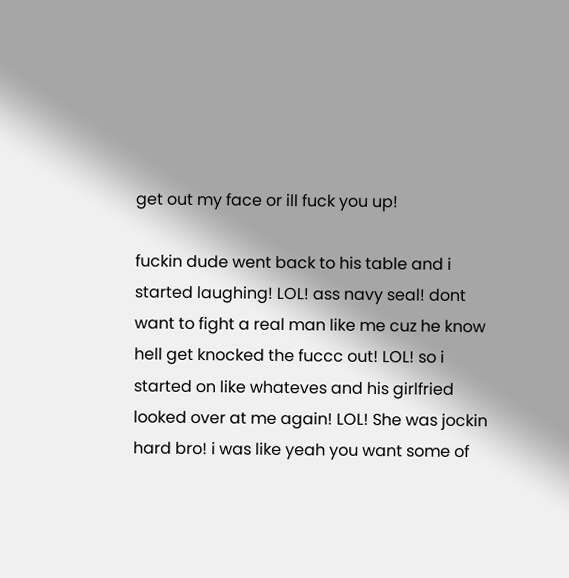get out my face or ill fuck you up!

fuckin dude went back to his table and i started laughing! LOL! ass navy seal! dont want to fight a real man like me cuz he know hell get knocked the fuccc out! LOL! so i started on like whateves and his girlfried looked over at me again! LOL! She was jockin hard bro! i was like yeah you want some of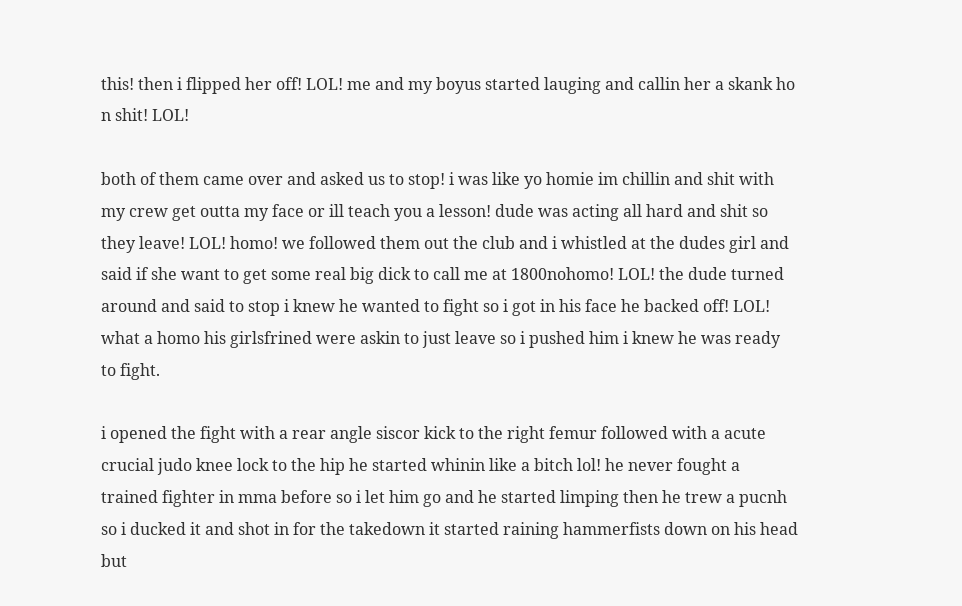this! then i flipped her off! LOL! me and my boyus started lauging and callin her a skank ho n shit! LOL!

both of them came over and asked us to stop! i was like yo homie im chillin and shit with my crew get outta my face or ill teach you a lesson! dude was acting all hard and shit so they leave! LOL! homo! we followed them out the club and i whistled at the dudes girl and said if she want to get some real big dick to call me at 1800nohomo! LOL! the dude turned around and said to stop i knew he wanted to fight so i got in his face he backed off! LOL! what a homo his girlsfrined were askin to just leave so i pushed him i knew he was ready to fight.

i opened the fight with a rear angle siscor kick to the right femur followed with a acute crucial judo knee lock to the hip he started whinin like a bitch lol! he never fought a trained fighter in mma before so i let him go and he started limping then he trew a pucnh so i ducked it and shot in for the takedown it started raining hammerfists down on his head but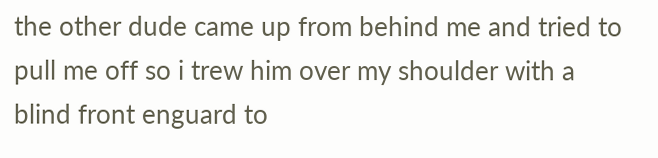the other dude came up from behind me and tried to pull me off so i trew him over my shoulder with a blind front enguard to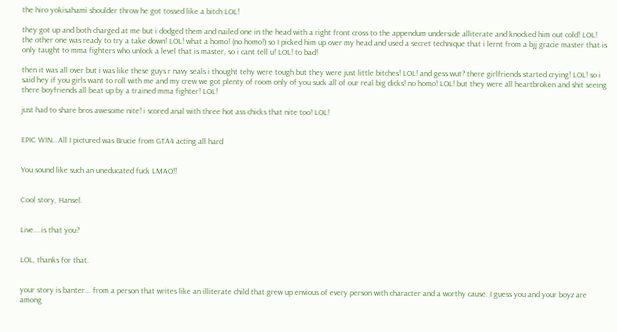the hiro yokisahami shoulder throw he got tossed like a bitch LOL!

they got up and both charged at me but i dodged them and nailed one in the head with a right front cross to the appendum underside alliterate and knocked him out cold! LOL! the other one was ready to try a take down! LOL! what a homo! (no homo!) so I picked him up over my head and used a secret technique that i lernt from a bjj gracie master that is only taught to mma fighters who unlock a level that is master, so i cant tell u! LOL! to bad!

then it was all over but i was like these guys r navy seals i thought tehy were tough but they were just little bitches! LOL! and gess wut? there girlfriends started crying! LOL! so i said hey if you girls want to roll with me and my crew we got plenty of room only of you suck all of our real big dicks! no homo! LOL! but they were all heartbroken and shit seeing there boyfriends all beat up by a trained mma fighter! LOL!

just had to share bros awesome nite! i scored anal with three hot ass chicks that nite too! LOL!


EPIC WIN...All I pictured was Brucie from GTA4 acting all hard


You sound like such an uneducated fuck LMAO!!


Cool story, Hansel.


Live....is that you?


LOL, thanks for that.


your story is banter... from a person that writes like an illiterate child that grew up envious of every person with character and a worthy cause. I guess you and your boyz are among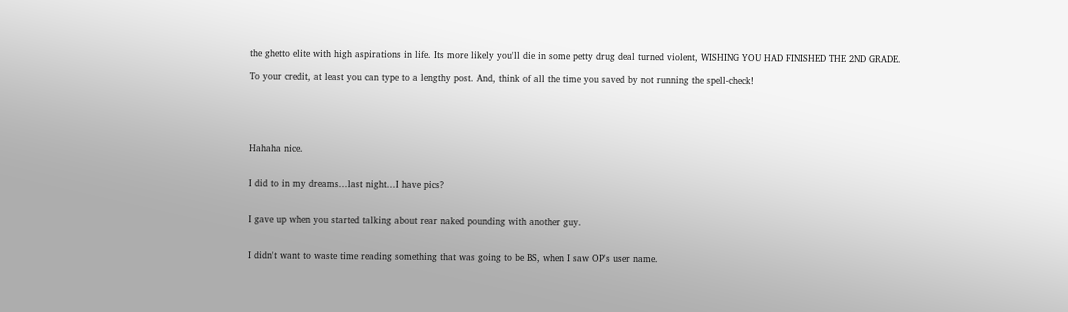the ghetto elite with high aspirations in life. Its more likely you'll die in some petty drug deal turned violent, WISHING YOU HAD FINISHED THE 2ND GRADE.

To your credit, at least you can type to a lengthy post. And, think of all the time you saved by not running the spell-check!





Hahaha nice.


I did to in my dreams...last night...I have pics?


I gave up when you started talking about rear naked pounding with another guy.


I didn't want to waste time reading something that was going to be BS, when I saw OP's user name.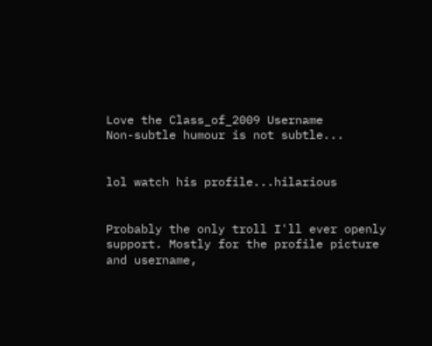Love the Class_of_2009 Username
Non-subtle humour is not subtle...


lol watch his profile...hilarious


Probably the only troll I'll ever openly support. Mostly for the profile picture and username,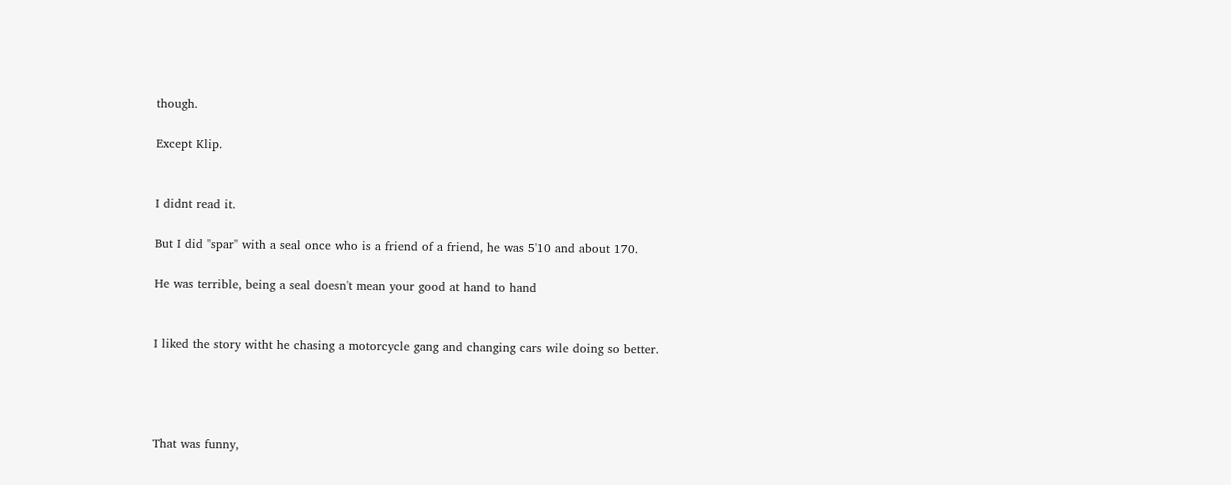though.

Except Klip.


I didnt read it.

But I did "spar" with a seal once who is a friend of a friend, he was 5'10 and about 170.

He was terrible, being a seal doesn't mean your good at hand to hand


I liked the story witht he chasing a motorcycle gang and changing cars wile doing so better.




That was funny,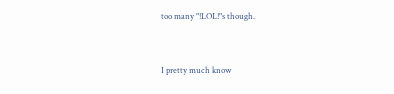too many "!LOL!"s though.


I pretty much know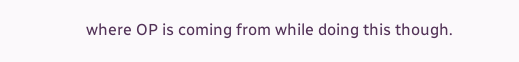where OP is coming from while doing this though.